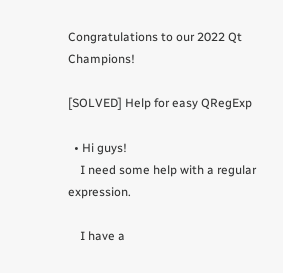Congratulations to our 2022 Qt Champions!

[SOLVED] Help for easy QRegExp

  • Hi guys!
    I need some help with a regular expression.

    I have a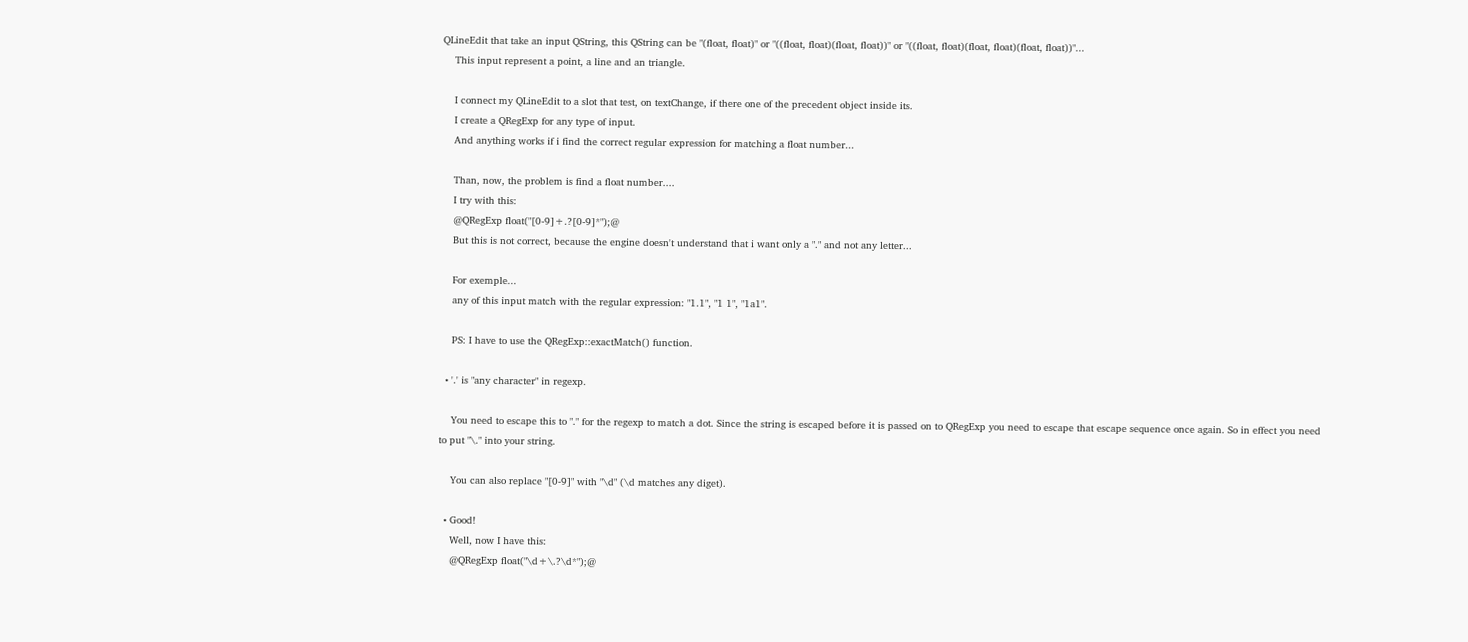QLineEdit that take an input QString, this QString can be "(float, float)" or "((float, float)(float, float))" or "((float, float)(float, float)(float, float))"...
    This input represent a point, a line and an triangle.

    I connect my QLineEdit to a slot that test, on textChange, if there one of the precedent object inside its.
    I create a QRegExp for any type of input.
    And anything works if i find the correct regular expression for matching a float number...

    Than, now, the problem is find a float number....
    I try with this:
    @QRegExp float("[0-9]+.?[0-9]*");@
    But this is not correct, because the engine doesn't understand that i want only a "." and not any letter...

    For exemple...
    any of this input match with the regular expression: "1.1", "1 1", "1a1".

    PS: I have to use the QRegExp::exactMatch() function.

  • '.' is "any character" in regexp.

    You need to escape this to "." for the regexp to match a dot. Since the string is escaped before it is passed on to QRegExp you need to escape that escape sequence once again. So in effect you need to put "\." into your string.

    You can also replace "[0-9]" with "\d" (\d matches any diget).

  • Good!
    Well, now I have this:
    @QRegExp float("\d+\.?\d*");@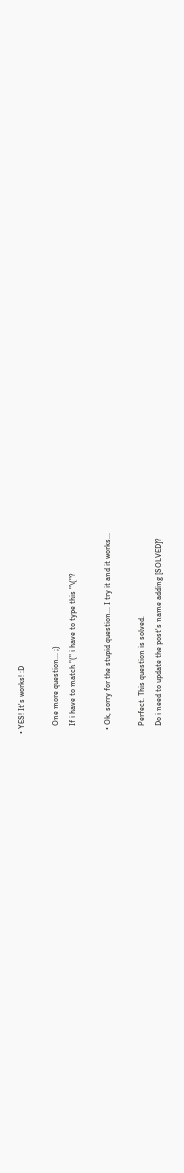• YES! It's works! :D

    One more question... ;)
    If i have to match "(" i have to type this "\("?

  • Ok, sorry for the stupid question... I try it and it works...

    Perfect. This question is solved.
    Do i need to update the post's name adding [SOLVED]?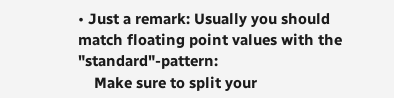• Just a remark: Usually you should match floating point values with the "standard"-pattern:
    Make sure to split your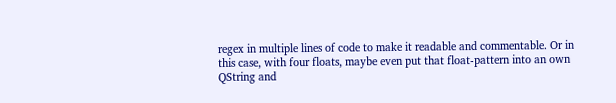regex in multiple lines of code to make it readable and commentable. Or in this case, with four floats, maybe even put that float-pattern into an own QString and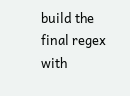build the final regex with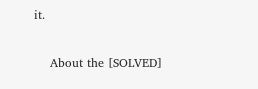it.

    About the [SOLVED]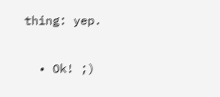thing: yep.

  • Ok! ;)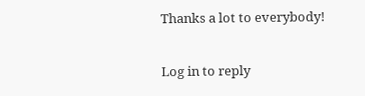Thanks a lot to everybody!

Log in to reply